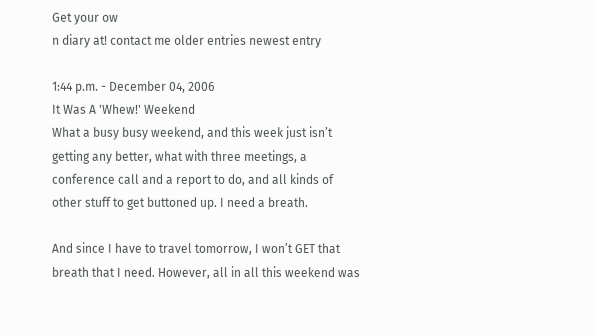Get your ow
n diary at! contact me older entries newest entry

1:44 p.m. - December 04, 2006
It Was A 'Whew!' Weekend
What a busy busy weekend, and this week just isn’t getting any better, what with three meetings, a conference call and a report to do, and all kinds of other stuff to get buttoned up. I need a breath.

And since I have to travel tomorrow, I won’t GET that breath that I need. However, all in all this weekend was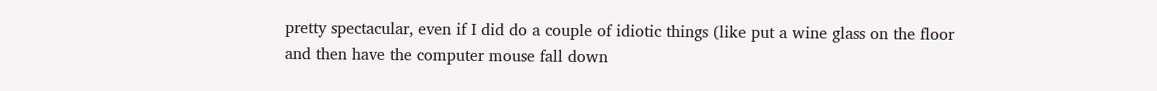pretty spectacular, even if I did do a couple of idiotic things (like put a wine glass on the floor and then have the computer mouse fall down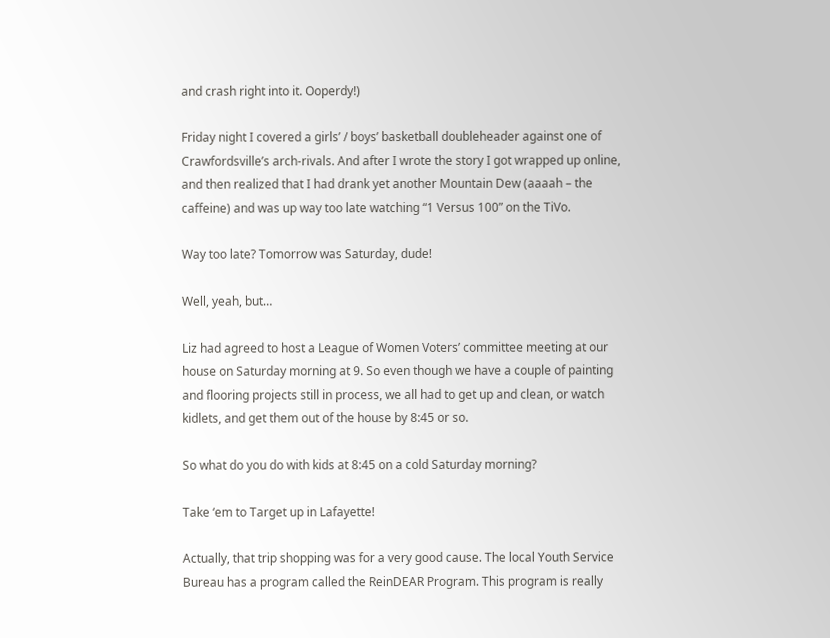and crash right into it. Ooperdy!)

Friday night I covered a girls’ / boys’ basketball doubleheader against one of Crawfordsville’s arch-rivals. And after I wrote the story I got wrapped up online, and then realized that I had drank yet another Mountain Dew (aaaah – the caffeine) and was up way too late watching “1 Versus 100” on the TiVo.

Way too late? Tomorrow was Saturday, dude!

Well, yeah, but…

Liz had agreed to host a League of Women Voters’ committee meeting at our house on Saturday morning at 9. So even though we have a couple of painting and flooring projects still in process, we all had to get up and clean, or watch kidlets, and get them out of the house by 8:45 or so.

So what do you do with kids at 8:45 on a cold Saturday morning?

Take ‘em to Target up in Lafayette!

Actually, that trip shopping was for a very good cause. The local Youth Service Bureau has a program called the ReinDEAR Program. This program is really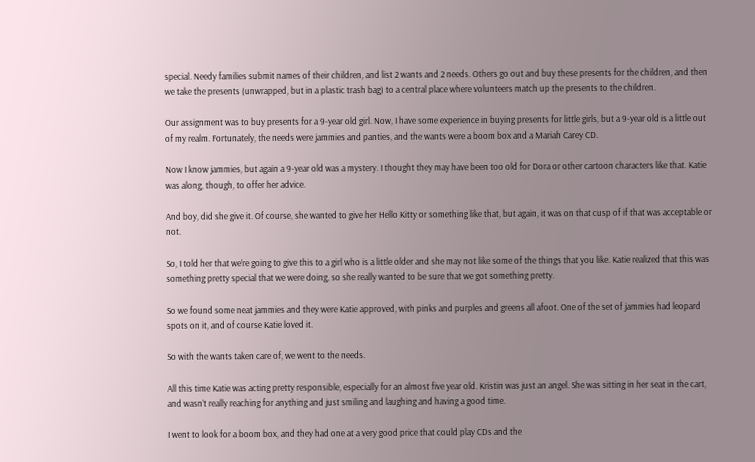special. Needy families submit names of their children, and list 2 wants and 2 needs. Others go out and buy these presents for the children, and then we take the presents (unwrapped, but in a plastic trash bag) to a central place where volunteers match up the presents to the children.

Our assignment was to buy presents for a 9-year old girl. Now, I have some experience in buying presents for little girls, but a 9-year old is a little out of my realm. Fortunately, the needs were jammies and panties, and the wants were a boom box and a Mariah Carey CD.

Now I know jammies, but again a 9-year old was a mystery. I thought they may have been too old for Dora or other cartoon characters like that. Katie was along, though, to offer her advice.

And boy, did she give it. Of course, she wanted to give her Hello Kitty or something like that, but again, it was on that cusp of if that was acceptable or not.

So, I told her that we’re going to give this to a girl who is a little older and she may not like some of the things that you like. Katie realized that this was something pretty special that we were doing, so she really wanted to be sure that we got something pretty.

So we found some neat jammies and they were Katie approved, with pinks and purples and greens all afoot. One of the set of jammies had leopard spots on it, and of course Katie loved it.

So with the wants taken care of, we went to the needs.

All this time Katie was acting pretty responsible, especially for an almost five year old. Kristin was just an angel. She was sitting in her seat in the cart, and wasn’t really reaching for anything and just smiling and laughing and having a good time.

I went to look for a boom box, and they had one at a very good price that could play CDs and the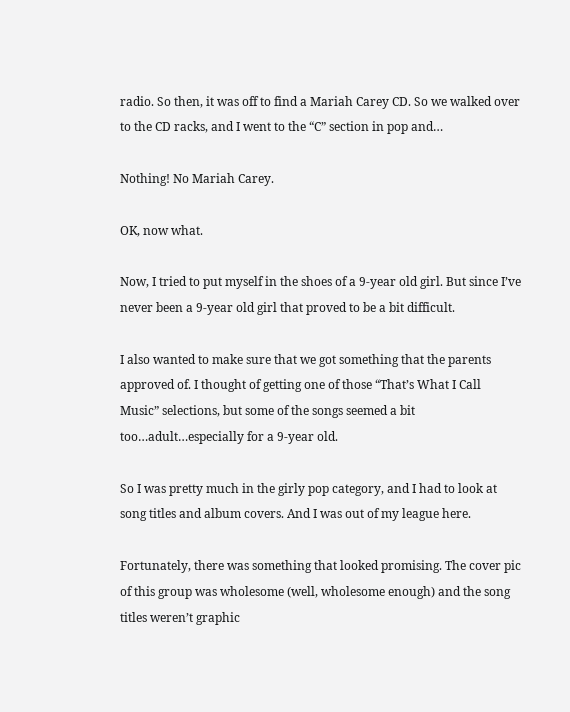radio. So then, it was off to find a Mariah Carey CD. So we walked over to the CD racks, and I went to the “C” section in pop and…

Nothing! No Mariah Carey.

OK, now what.

Now, I tried to put myself in the shoes of a 9-year old girl. But since I’ve never been a 9-year old girl that proved to be a bit difficult.

I also wanted to make sure that we got something that the parents approved of. I thought of getting one of those “That’s What I Call Music” selections, but some of the songs seemed a bit too…adult…especially for a 9-year old.

So I was pretty much in the girly pop category, and I had to look at song titles and album covers. And I was out of my league here.

Fortunately, there was something that looked promising. The cover pic of this group was wholesome (well, wholesome enough) and the song titles weren’t graphic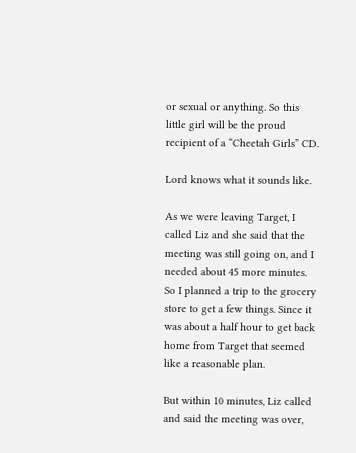or sexual or anything. So this little girl will be the proud recipient of a “Cheetah Girls” CD.

Lord knows what it sounds like.

As we were leaving Target, I called Liz and she said that the meeting was still going on, and I needed about 45 more minutes. So I planned a trip to the grocery store to get a few things. Since it was about a half hour to get back home from Target that seemed like a reasonable plan.

But within 10 minutes, Liz called and said the meeting was over,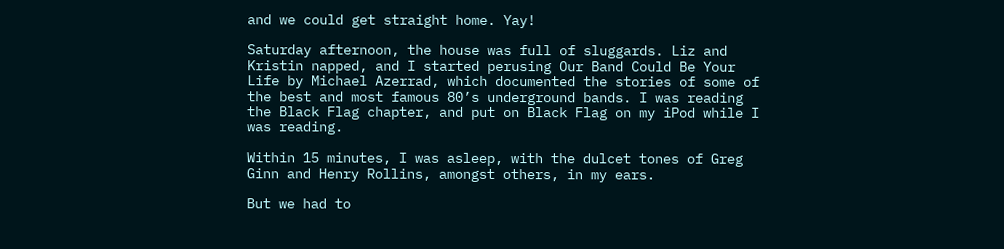and we could get straight home. Yay!

Saturday afternoon, the house was full of sluggards. Liz and Kristin napped, and I started perusing Our Band Could Be Your Life by Michael Azerrad, which documented the stories of some of the best and most famous 80’s underground bands. I was reading the Black Flag chapter, and put on Black Flag on my iPod while I was reading.

Within 15 minutes, I was asleep, with the dulcet tones of Greg Ginn and Henry Rollins, amongst others, in my ears.

But we had to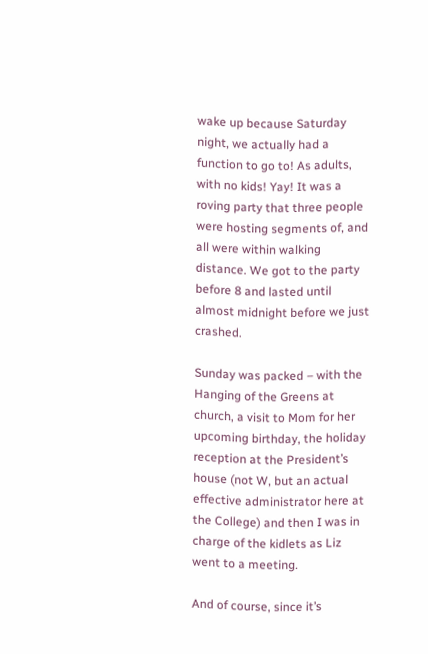wake up because Saturday night, we actually had a function to go to! As adults, with no kids! Yay! It was a roving party that three people were hosting segments of, and all were within walking distance. We got to the party before 8 and lasted until almost midnight before we just crashed.

Sunday was packed – with the Hanging of the Greens at church, a visit to Mom for her upcoming birthday, the holiday reception at the President’s house (not W, but an actual effective administrator here at the College) and then I was in charge of the kidlets as Liz went to a meeting.

And of course, since it’s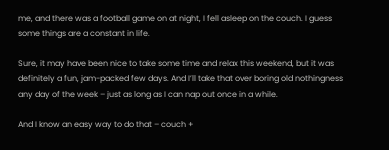me, and there was a football game on at night, I fell asleep on the couch. I guess some things are a constant in life.

Sure, it may have been nice to take some time and relax this weekend, but it was definitely a fun, jam-packed few days. And I’ll take that over boring old nothingness any day of the week – just as long as I can nap out once in a while.

And I know an easy way to do that – couch +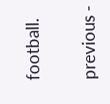football.


previous -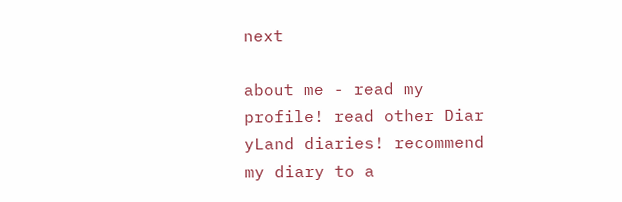next

about me - read my profile! read other Diar
yLand diaries! recommend my diary to a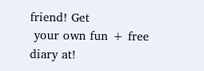friend! Get
 your own fun + free diary at!